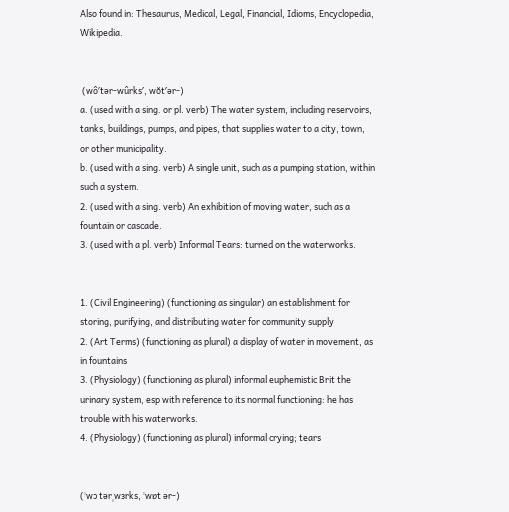Also found in: Thesaurus, Medical, Legal, Financial, Idioms, Encyclopedia, Wikipedia.


 (wô′tər-wûrks′, wŏt′ər-)
a. (used with a sing. or pl. verb) The water system, including reservoirs, tanks, buildings, pumps, and pipes, that supplies water to a city, town, or other municipality.
b. (used with a sing. verb) A single unit, such as a pumping station, within such a system.
2. (used with a sing. verb) An exhibition of moving water, such as a fountain or cascade.
3. (used with a pl. verb) Informal Tears: turned on the waterworks.


1. (Civil Engineering) (functioning as singular) an establishment for storing, purifying, and distributing water for community supply
2. (Art Terms) (functioning as plural) a display of water in movement, as in fountains
3. (Physiology) (functioning as plural) informal euphemistic Brit the urinary system, esp with reference to its normal functioning: he has trouble with his waterworks.
4. (Physiology) (functioning as plural) informal crying; tears


(ˈwɔ tərˌwɜrks, ˈwɒt ər-)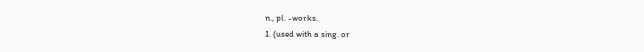n., pl. -works.
1. (used with a sing. or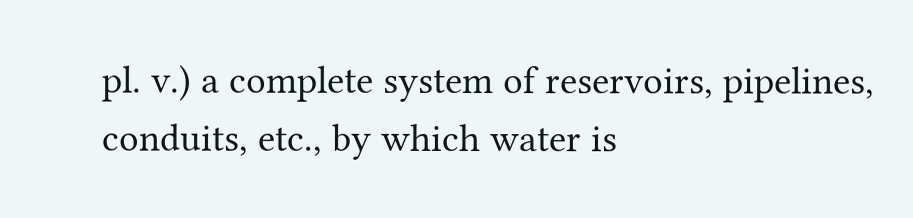pl. v.) a complete system of reservoirs, pipelines, conduits, etc., by which water is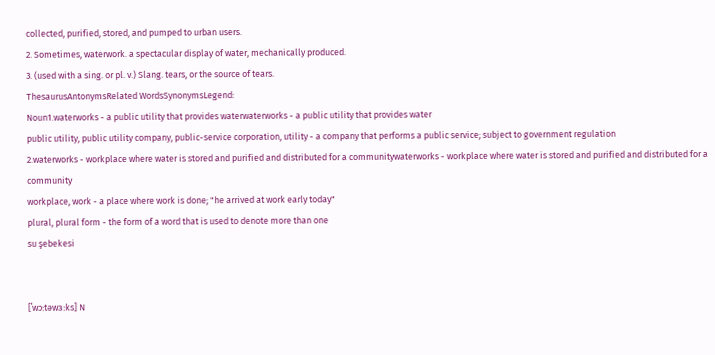collected, purified, stored, and pumped to urban users.
2. Sometimes, waterwork. a spectacular display of water, mechanically produced.
3. (used with a sing. or pl. v.) Slang. tears, or the source of tears.
ThesaurusAntonymsRelated WordsSynonymsLegend:
Noun1.waterworks - a public utility that provides waterwaterworks - a public utility that provides water
public utility, public utility company, public-service corporation, utility - a company that performs a public service; subject to government regulation
2.waterworks - workplace where water is stored and purified and distributed for a communitywaterworks - workplace where water is stored and purified and distributed for a community
workplace, work - a place where work is done; "he arrived at work early today"
plural, plural form - the form of a word that is used to denote more than one
su şebekesi


[ˈwɔːtəwɜːks] N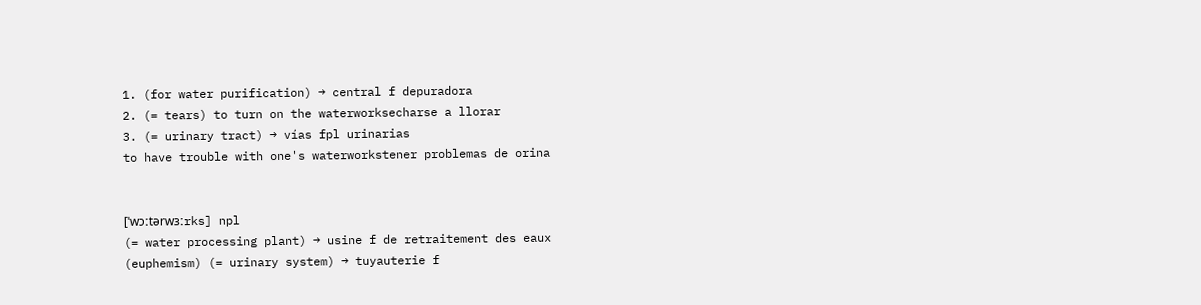1. (for water purification) → central f depuradora
2. (= tears) to turn on the waterworksecharse a llorar
3. (= urinary tract) → vías fpl urinarias
to have trouble with one's waterworkstener problemas de orina


[ˈwɔːtərwɜːrks] npl
(= water processing plant) → usine f de retraitement des eaux
(euphemism) (= urinary system) → tuyauterie f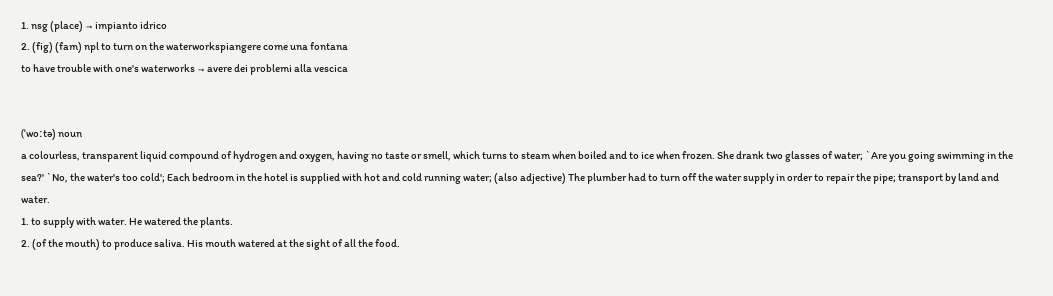1. nsg (place) → impianto idrico
2. (fig) (fam) npl to turn on the waterworkspiangere come una fontana
to have trouble with one's waterworks → avere dei problemi alla vescica


(ˈwoːtə) noun
a colourless, transparent liquid compound of hydrogen and oxygen, having no taste or smell, which turns to steam when boiled and to ice when frozen. She drank two glasses of water; `Are you going swimming in the sea?' `No, the water's too cold'; Each bedroom in the hotel is supplied with hot and cold running water; (also adjective) The plumber had to turn off the water supply in order to repair the pipe; transport by land and water.
1. to supply with water. He watered the plants.
2. (of the mouth) to produce saliva. His mouth watered at the sight of all the food.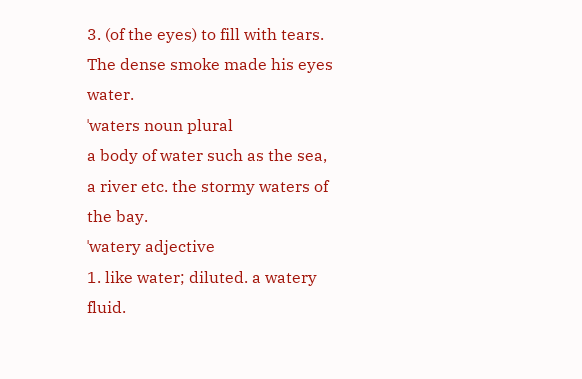3. (of the eyes) to fill with tears. The dense smoke made his eyes water.
ˈwaters noun plural
a body of water such as the sea, a river etc. the stormy waters of the bay.
ˈwatery adjective
1. like water; diluted. a watery fluid.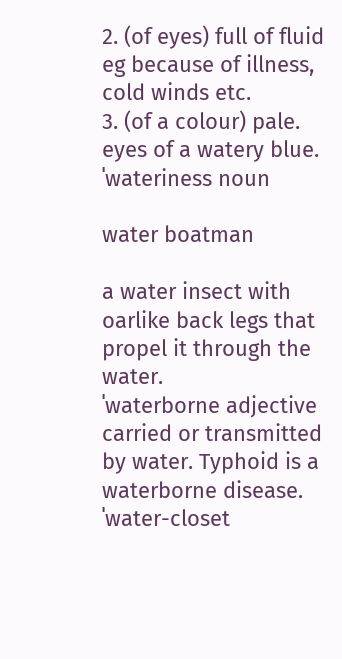2. (of eyes) full of fluid eg because of illness, cold winds etc.
3. (of a colour) pale. eyes of a watery blue.
ˈwateriness noun

water boatman

a water insect with oarlike back legs that propel it through the water.
ˈwaterborne adjective
carried or transmitted by water. Typhoid is a waterborne disease.
ˈwater-closet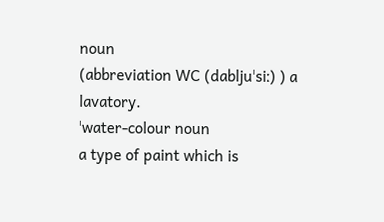noun
(abbreviation WC (dabljuˈsiː) ) a lavatory.
ˈwater-colour noun
a type of paint which is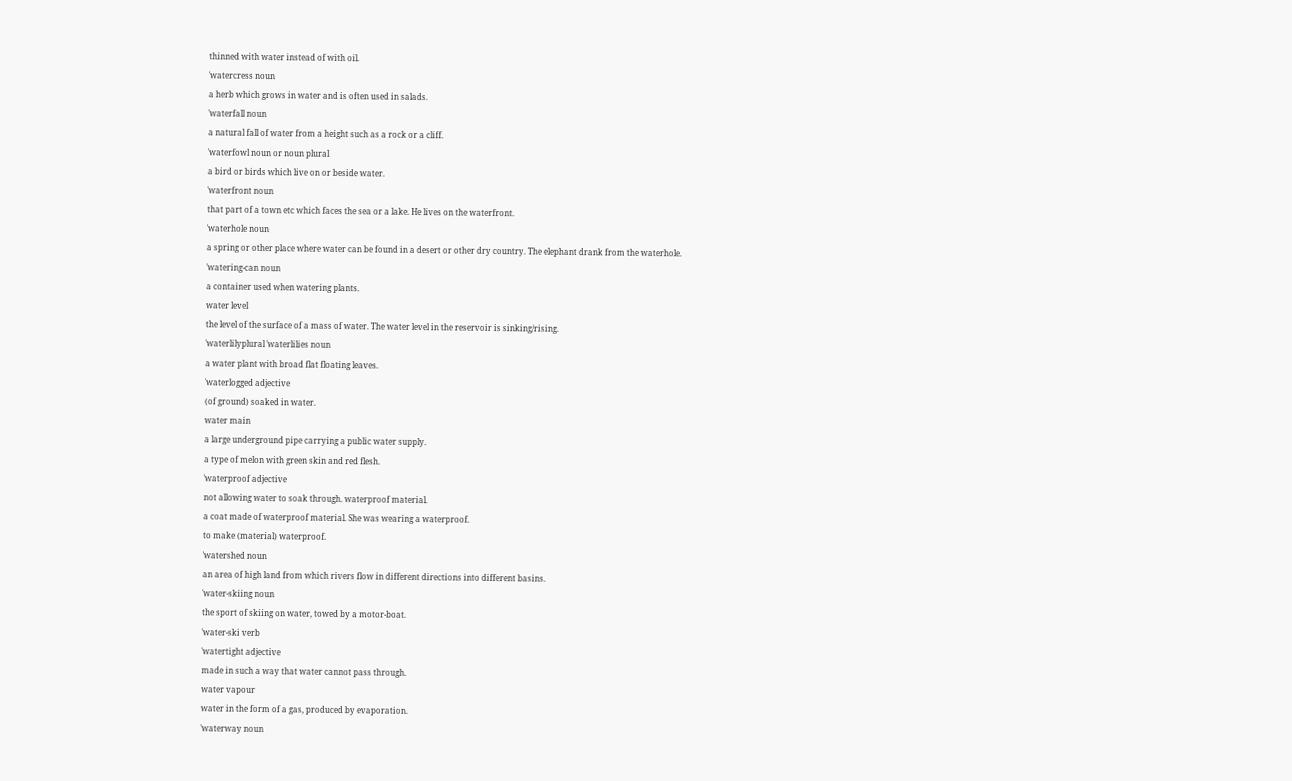thinned with water instead of with oil.
ˈwatercress noun
a herb which grows in water and is often used in salads.
ˈwaterfall noun
a natural fall of water from a height such as a rock or a cliff.
ˈwaterfowl noun or noun plural
a bird or birds which live on or beside water.
ˈwaterfront noun
that part of a town etc which faces the sea or a lake. He lives on the waterfront.
ˈwaterhole noun
a spring or other place where water can be found in a desert or other dry country. The elephant drank from the waterhole.
ˈwatering-can noun
a container used when watering plants.
water level
the level of the surface of a mass of water. The water level in the reservoir is sinking/rising.
ˈwaterlilyplural ˈwaterlilies noun
a water plant with broad flat floating leaves.
ˈwaterlogged adjective
(of ground) soaked in water.
water main
a large underground pipe carrying a public water supply.
a type of melon with green skin and red flesh.
ˈwaterproof adjective
not allowing water to soak through. waterproof material.
a coat made of waterproof material. She was wearing a waterproof.
to make (material) waterproof.
ˈwatershed noun
an area of high land from which rivers flow in different directions into different basins.
ˈwater-skiing noun
the sport of skiing on water, towed by a motor-boat.
ˈwater-ski verb
ˈwatertight adjective
made in such a way that water cannot pass through.
water vapour
water in the form of a gas, produced by evaporation.
ˈwaterway noun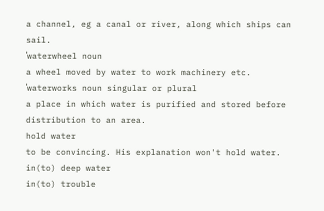a channel, eg a canal or river, along which ships can sail.
ˈwaterwheel noun
a wheel moved by water to work machinery etc.
ˈwaterworks noun singular or plural
a place in which water is purified and stored before distribution to an area.
hold water
to be convincing. His explanation won't hold water.
in(to) deep water
in(to) trouble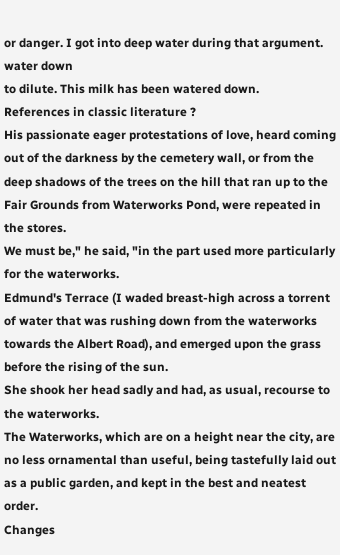or danger. I got into deep water during that argument.
water down
to dilute. This milk has been watered down.
References in classic literature ?
His passionate eager protestations of love, heard coming out of the darkness by the cemetery wall, or from the deep shadows of the trees on the hill that ran up to the Fair Grounds from Waterworks Pond, were repeated in the stores.
We must be," he said, "in the part used more particularly for the waterworks.
Edmund's Terrace (I waded breast-high across a torrent of water that was rushing down from the waterworks towards the Albert Road), and emerged upon the grass before the rising of the sun.
She shook her head sadly and had, as usual, recourse to the waterworks.
The Waterworks, which are on a height near the city, are no less ornamental than useful, being tastefully laid out as a public garden, and kept in the best and neatest order.
Changes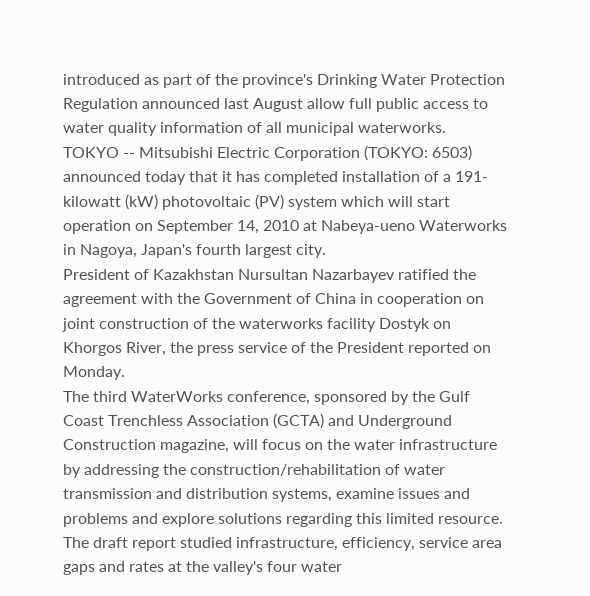introduced as part of the province's Drinking Water Protection Regulation announced last August allow full public access to water quality information of all municipal waterworks.
TOKYO -- Mitsubishi Electric Corporation (TOKYO: 6503) announced today that it has completed installation of a 191-kilowatt (kW) photovoltaic (PV) system which will start operation on September 14, 2010 at Nabeya-ueno Waterworks in Nagoya, Japan's fourth largest city.
President of Kazakhstan Nursultan Nazarbayev ratified the agreement with the Government of China in cooperation on joint construction of the waterworks facility Dostyk on Khorgos River, the press service of the President reported on Monday.
The third WaterWorks conference, sponsored by the Gulf Coast Trenchless Association (GCTA) and Underground Construction magazine, will focus on the water infrastructure by addressing the construction/rehabilitation of water transmission and distribution systems, examine issues and problems and explore solutions regarding this limited resource.
The draft report studied infrastructure, efficiency, service area gaps and rates at the valley's four water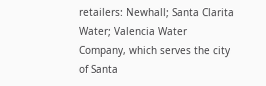retailers: Newhall; Santa Clarita Water; Valencia Water Company, which serves the city of Santa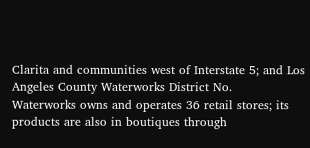Clarita and communities west of Interstate 5; and Los Angeles County Waterworks District No.
Waterworks owns and operates 36 retail stores; its products are also in boutiques through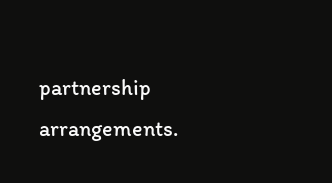partnership arrangements.